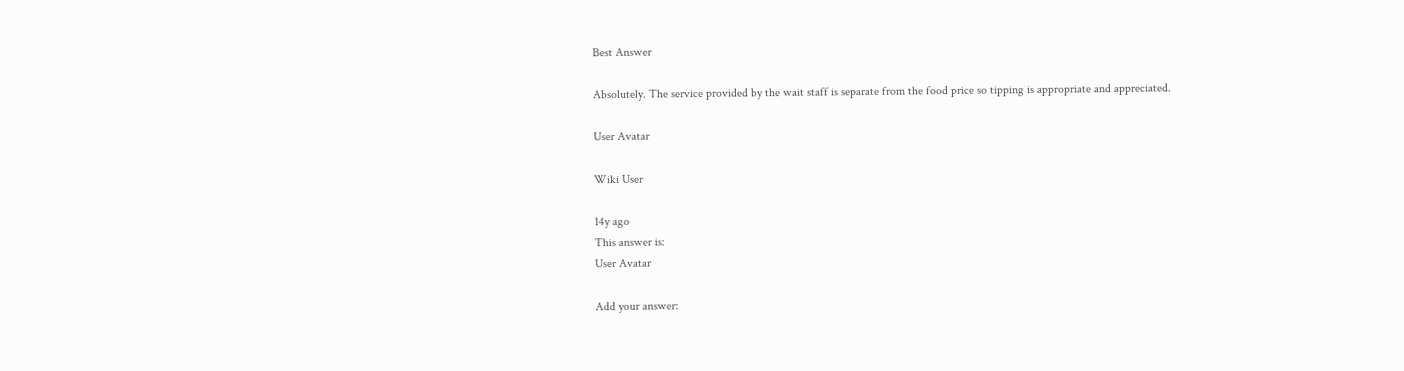Best Answer

Absolutely. The service provided by the wait staff is separate from the food price so tipping is appropriate and appreciated.

User Avatar

Wiki User

14y ago
This answer is:
User Avatar

Add your answer: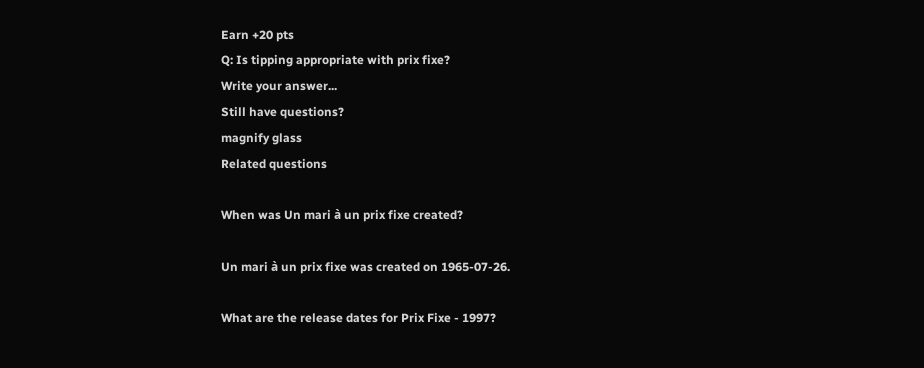Earn +20 pts
Q: Is tipping appropriate with prix fixe?
Write your answer...
Still have questions?
magnify glass
Related questions

When was Un mari à un prix fixe created?

Un mari à un prix fixe was created on 1965-07-26.

What are the release dates for Prix Fixe - 1997?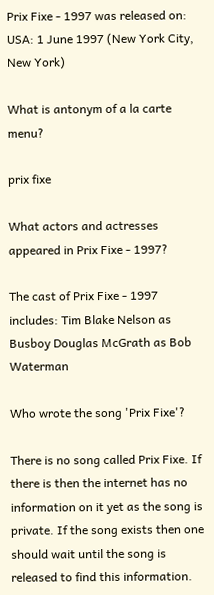Prix Fixe - 1997 was released on: USA: 1 June 1997 (New York City, New York)

What is antonym of a la carte menu?

prix fixe

What actors and actresses appeared in Prix Fixe - 1997?

The cast of Prix Fixe - 1997 includes: Tim Blake Nelson as Busboy Douglas McGrath as Bob Waterman

Who wrote the song 'Prix Fixe'?

There is no song called Prix Fixe. If there is then the internet has no information on it yet as the song is private. If the song exists then one should wait until the song is released to find this information.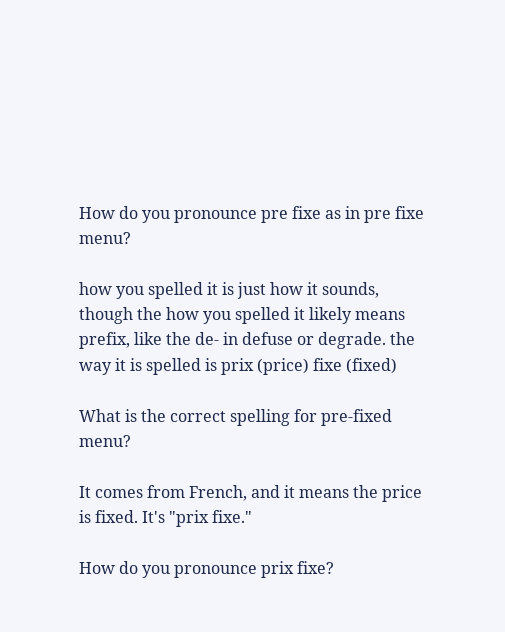How do you pronounce pre fixe as in pre fixe menu?

how you spelled it is just how it sounds, though the how you spelled it likely means prefix, like the de- in defuse or degrade. the way it is spelled is prix (price) fixe (fixed)

What is the correct spelling for pre-fixed menu?

It comes from French, and it means the price is fixed. It's "prix fixe."

How do you pronounce prix fixe?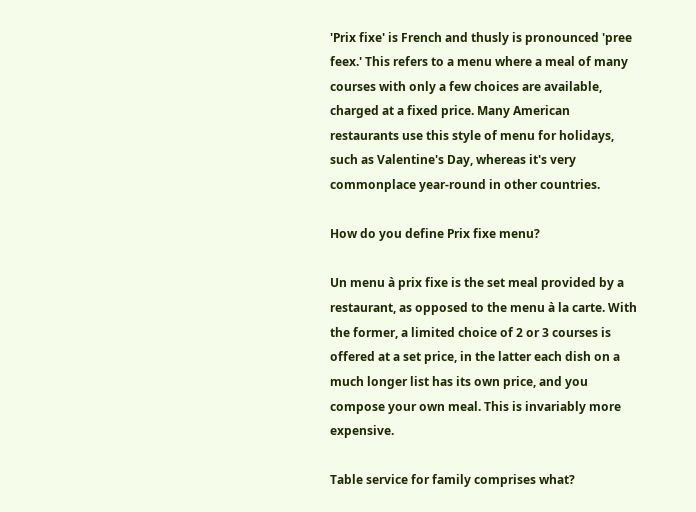'Prix fixe' is French and thusly is pronounced 'pree feex.' This refers to a menu where a meal of many courses with only a few choices are available, charged at a fixed price. Many American restaurants use this style of menu for holidays, such as Valentine's Day, whereas it's very commonplace year-round in other countries.

How do you define Prix fixe menu?

Un menu à prix fixe is the set meal provided by a restaurant, as opposed to the menu à la carte. With the former, a limited choice of 2 or 3 courses is offered at a set price, in the latter each dish on a much longer list has its own price, and you compose your own meal. This is invariably more expensive.

Table service for family comprises what?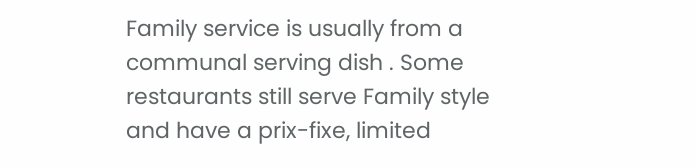Family service is usually from a communal serving dish . Some restaurants still serve Family style and have a prix-fixe, limited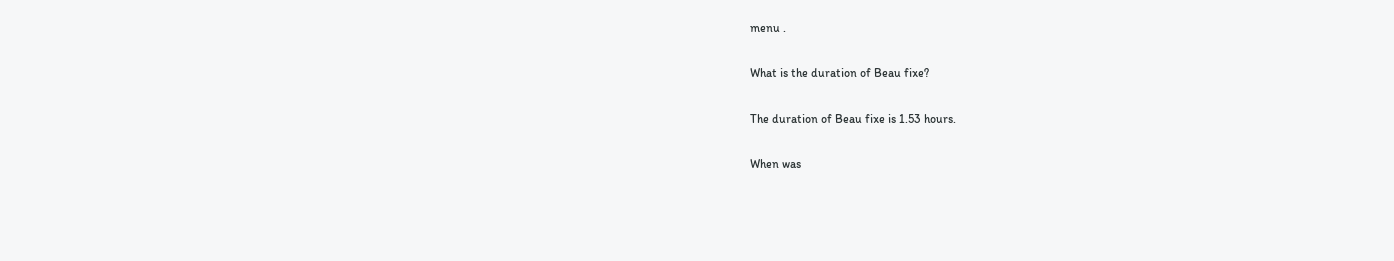menu .

What is the duration of Beau fixe?

The duration of Beau fixe is 1.53 hours.

When was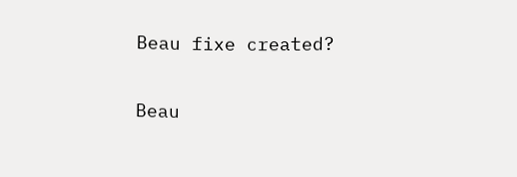Beau fixe created?

Beau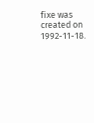fixe was created on 1992-11-18.